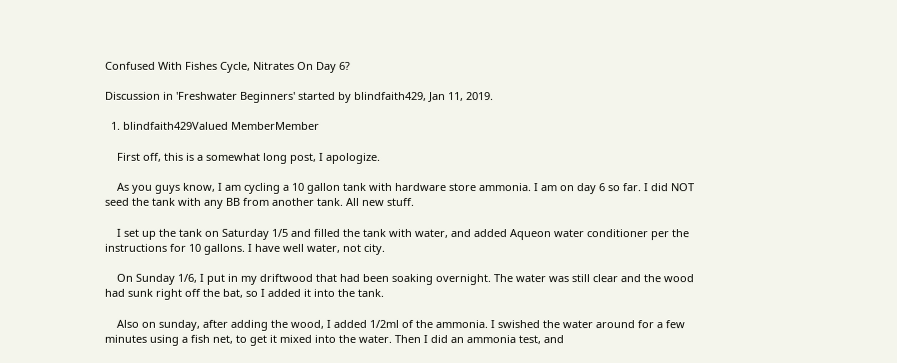Confused With Fishes Cycle, Nitrates On Day 6?

Discussion in 'Freshwater Beginners' started by blindfaith429, Jan 11, 2019.

  1. blindfaith429Valued MemberMember

    First off, this is a somewhat long post, I apologize.

    As you guys know, I am cycling a 10 gallon tank with hardware store ammonia. I am on day 6 so far. I did NOT seed the tank with any BB from another tank. All new stuff.

    I set up the tank on Saturday 1/5 and filled the tank with water, and added Aqueon water conditioner per the instructions for 10 gallons. I have well water, not city.

    On Sunday 1/6, I put in my driftwood that had been soaking overnight. The water was still clear and the wood had sunk right off the bat, so I added it into the tank.

    Also on sunday, after adding the wood, I added 1/2ml of the ammonia. I swished the water around for a few minutes using a fish net, to get it mixed into the water. Then I did an ammonia test, and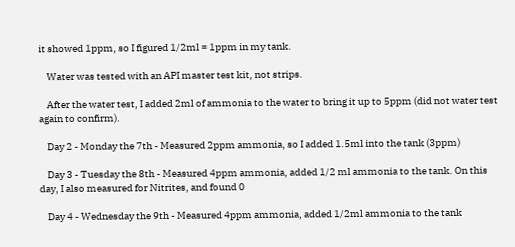it showed 1ppm, so I figured 1/2ml = 1ppm in my tank.

    Water was tested with an API master test kit, not strips.

    After the water test, I added 2ml of ammonia to the water to bring it up to 5ppm (did not water test again to confirm).

    Day 2 - Monday the 7th - Measured 2ppm ammonia, so I added 1.5ml into the tank (3ppm)

    Day 3 - Tuesday the 8th - Measured 4ppm ammonia, added 1/2 ml ammonia to the tank. On this day, I also measured for Nitrites, and found 0

    Day 4 - Wednesday the 9th - Measured 4ppm ammonia, added 1/2ml ammonia to the tank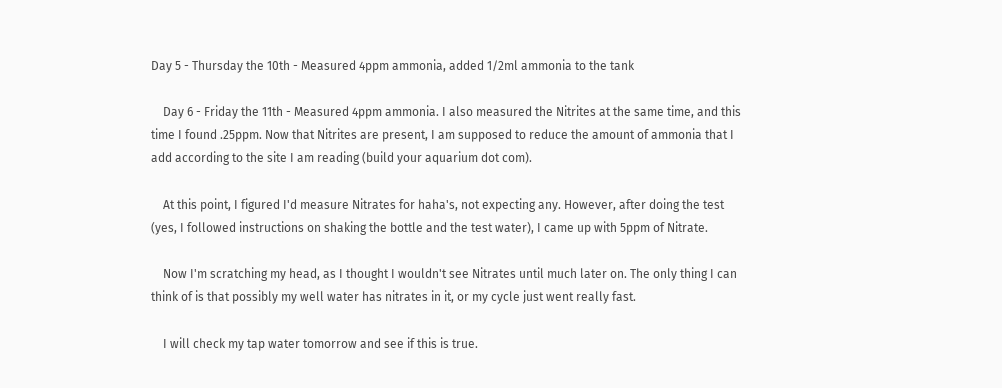Day 5 - Thursday the 10th - Measured 4ppm ammonia, added 1/2ml ammonia to the tank

    Day 6 - Friday the 11th - Measured 4ppm ammonia. I also measured the Nitrites at the same time, and this time I found .25ppm. Now that Nitrites are present, I am supposed to reduce the amount of ammonia that I add according to the site I am reading (build your aquarium dot com).

    At this point, I figured I'd measure Nitrates for haha's, not expecting any. However, after doing the test (yes, I followed instructions on shaking the bottle and the test water), I came up with 5ppm of Nitrate.

    Now I'm scratching my head, as I thought I wouldn't see Nitrates until much later on. The only thing I can think of is that possibly my well water has nitrates in it, or my cycle just went really fast.

    I will check my tap water tomorrow and see if this is true.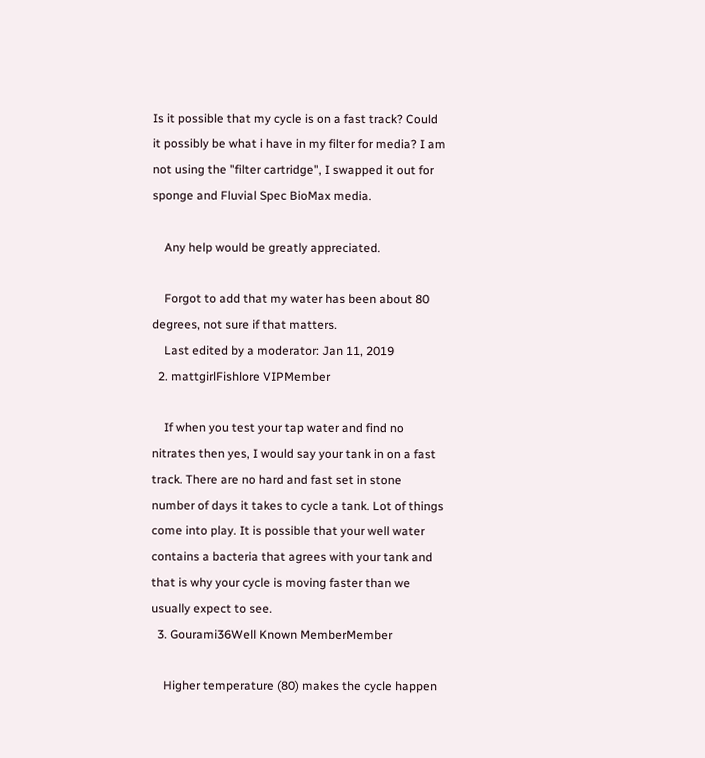Is it possible that my cycle is on a fast track? Could it possibly be what i have in my filter for media? I am not using the "filter cartridge", I swapped it out for sponge and Fluvial Spec BioMax media.

    Any help would be greatly appreciated.

    Forgot to add that my water has been about 80 degrees, not sure if that matters.
    Last edited by a moderator: Jan 11, 2019
  2. mattgirlFishlore VIPMember

    If when you test your tap water and find no nitrates then yes, I would say your tank in on a fast track. There are no hard and fast set in stone number of days it takes to cycle a tank. Lot of things come into play. It is possible that your well water contains a bacteria that agrees with your tank and that is why your cycle is moving faster than we usually expect to see.
  3. Gourami36Well Known MemberMember

    Higher temperature (80) makes the cycle happen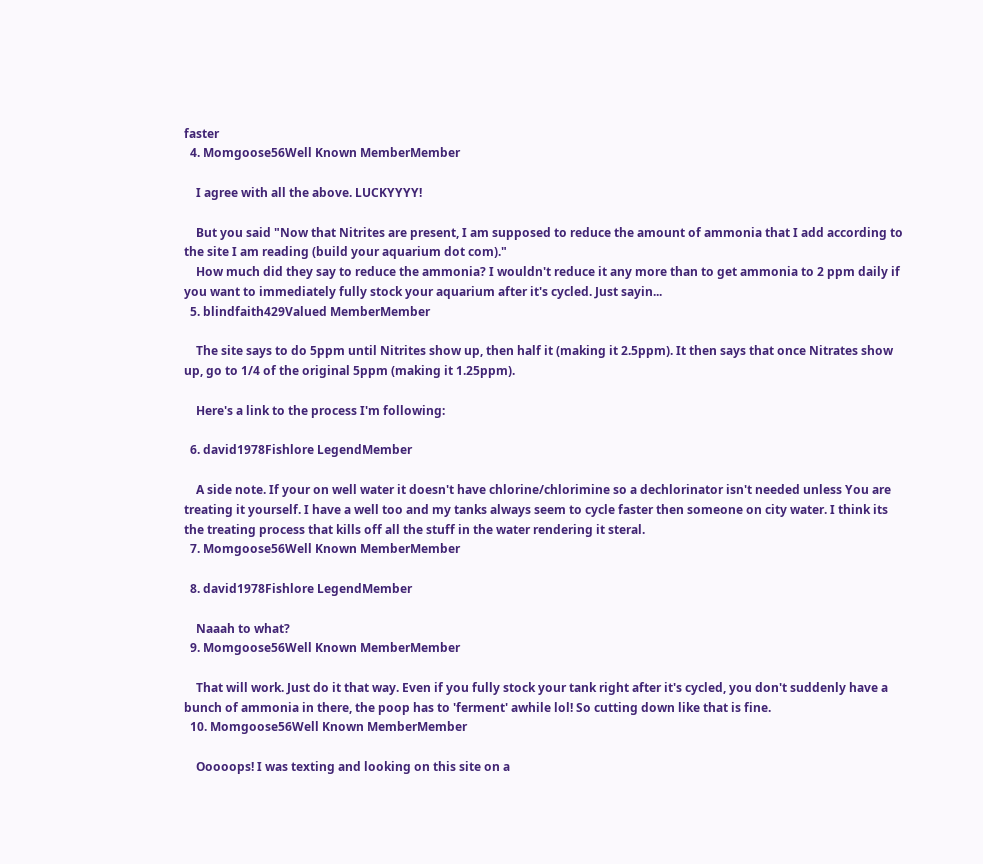faster
  4. Momgoose56Well Known MemberMember

    I agree with all the above. LUCKYYYY!

    But you said "Now that Nitrites are present, I am supposed to reduce the amount of ammonia that I add according to the site I am reading (build your aquarium dot com)."
    How much did they say to reduce the ammonia? I wouldn't reduce it any more than to get ammonia to 2 ppm daily if you want to immediately fully stock your aquarium after it's cycled. Just sayin...
  5. blindfaith429Valued MemberMember

    The site says to do 5ppm until Nitrites show up, then half it (making it 2.5ppm). It then says that once Nitrates show up, go to 1/4 of the original 5ppm (making it 1.25ppm).

    Here's a link to the process I'm following:

  6. david1978Fishlore LegendMember

    A side note. If your on well water it doesn't have chlorine/chlorimine so a dechlorinator isn't needed unless You are treating it yourself. I have a well too and my tanks always seem to cycle faster then someone on city water. I think its the treating process that kills off all the stuff in the water rendering it steral.
  7. Momgoose56Well Known MemberMember

  8. david1978Fishlore LegendMember

    Naaah to what?
  9. Momgoose56Well Known MemberMember

    That will work. Just do it that way. Even if you fully stock your tank right after it's cycled, you don't suddenly have a bunch of ammonia in there, the poop has to 'ferment' awhile lol! So cutting down like that is fine.
  10. Momgoose56Well Known MemberMember

    Ooooops! I was texting and looking on this site on a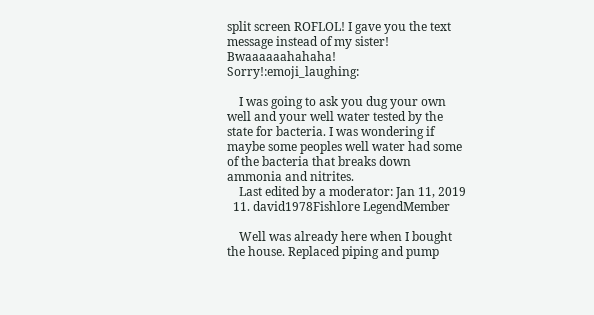split screen ROFLOL! I gave you the text message instead of my sister! Bwaaaaaahahaha! Sorry!:emoji_laughing:

    I was going to ask you dug your own well and your well water tested by the state for bacteria. I was wondering if maybe some peoples well water had some of the bacteria that breaks down ammonia and nitrites.
    Last edited by a moderator: Jan 11, 2019
  11. david1978Fishlore LegendMember

    Well was already here when I bought the house. Replaced piping and pump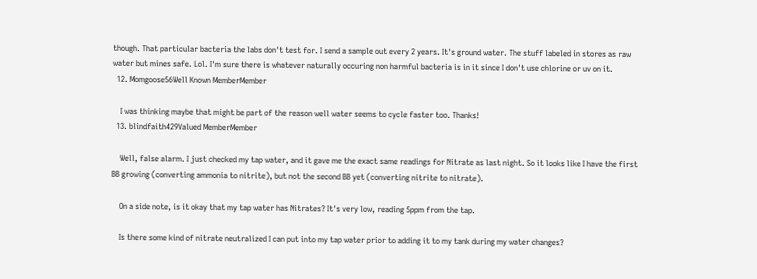though. That particular bacteria the labs don't test for. I send a sample out every 2 years. It's ground water. The stuff labeled in stores as raw water but mines safe. Lol. I'm sure there is whatever naturally occuring non harmful bacteria is in it since I don't use chlorine or uv on it.
  12. Momgoose56Well Known MemberMember

    I was thinking maybe that might be part of the reason well water seems to cycle faster too. Thanks!
  13. blindfaith429Valued MemberMember

    Well, false alarm. I just checked my tap water, and it gave me the exact same readings for Nitrate as last night. So it looks like I have the first BB growing (converting ammonia to nitrite), but not the second BB yet (converting nitrite to nitrate).

    On a side note, is it okay that my tap water has Nitrates? It's very low, reading 5ppm from the tap.

    Is there some kind of nitrate neutralized I can put into my tap water prior to adding it to my tank during my water changes?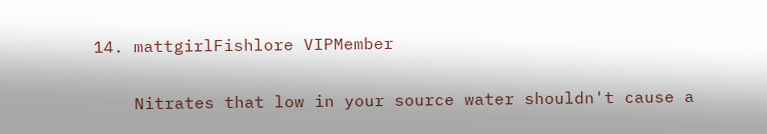14. mattgirlFishlore VIPMember

    Nitrates that low in your source water shouldn't cause a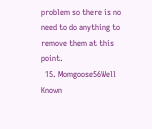problem so there is no need to do anything to remove them at this point.
  15. Momgoose56Well Known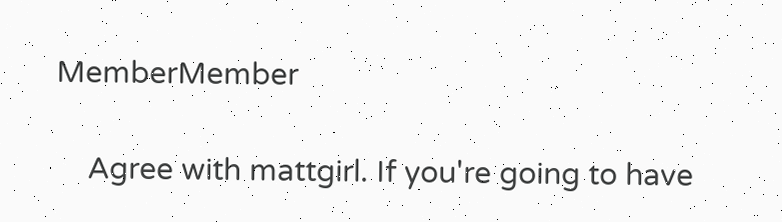MemberMember

    Agree with mattgirl. If you're going to have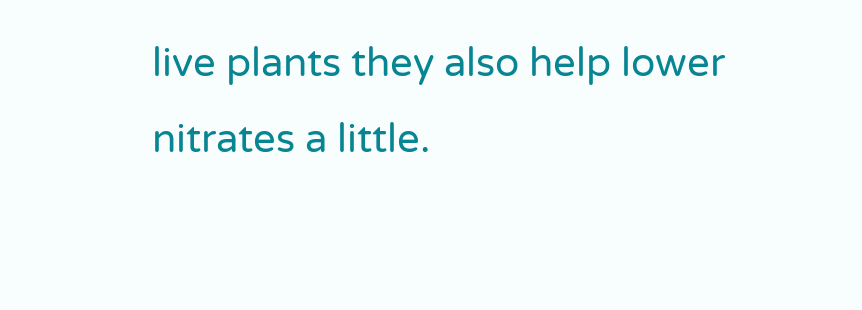live plants they also help lower nitrates a little.